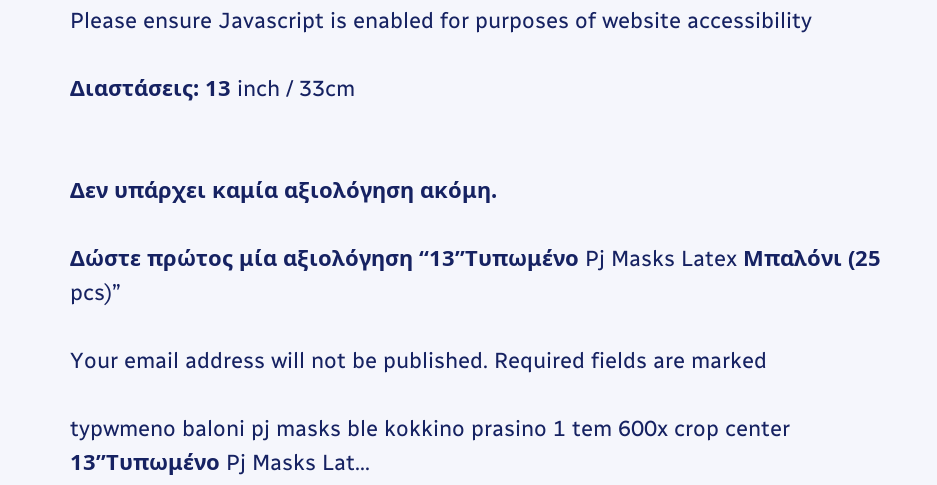Please ensure Javascript is enabled for purposes of website accessibility

Διαστάσεις: 13 inch / 33cm


Δεν υπάρχει καμία αξιολόγηση ακόμη.

Δώστε πρώτος μία αξιολόγηση “13”Τυπωμένο Pj Masks Latex Μπαλόνι (25 pcs)”

Your email address will not be published. Required fields are marked

typwmeno baloni pj masks ble kokkino prasino 1 tem 600x crop center 13”Τυπωμένο Pj Masks Lat...